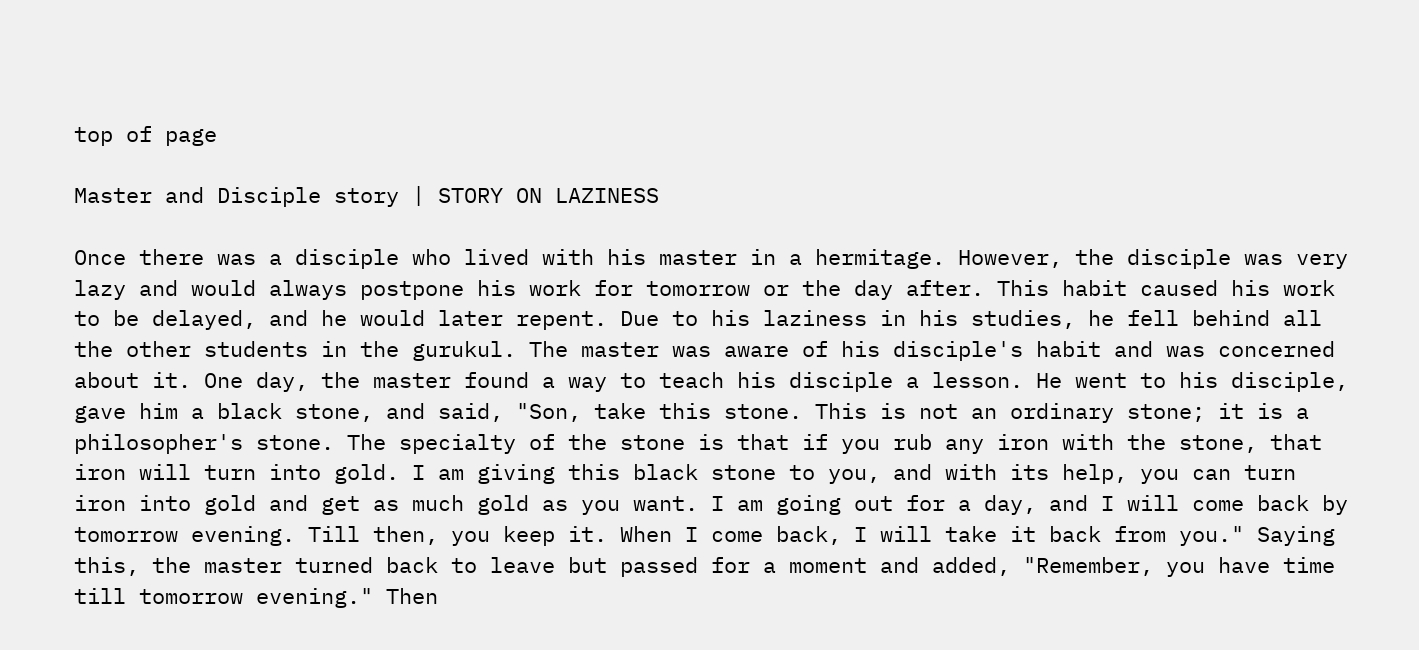top of page

Master and Disciple story | STORY ON LAZINESS

Once there was a disciple who lived with his master in a hermitage. However, the disciple was very lazy and would always postpone his work for tomorrow or the day after. This habit caused his work to be delayed, and he would later repent. Due to his laziness in his studies, he fell behind all the other students in the gurukul. The master was aware of his disciple's habit and was concerned about it. One day, the master found a way to teach his disciple a lesson. He went to his disciple, gave him a black stone, and said, "Son, take this stone. This is not an ordinary stone; it is a philosopher's stone. The specialty of the stone is that if you rub any iron with the stone, that iron will turn into gold. I am giving this black stone to you, and with its help, you can turn iron into gold and get as much gold as you want. I am going out for a day, and I will come back by tomorrow evening. Till then, you keep it. When I come back, I will take it back from you." Saying this, the master turned back to leave but passed for a moment and added, "Remember, you have time till tomorrow evening." Then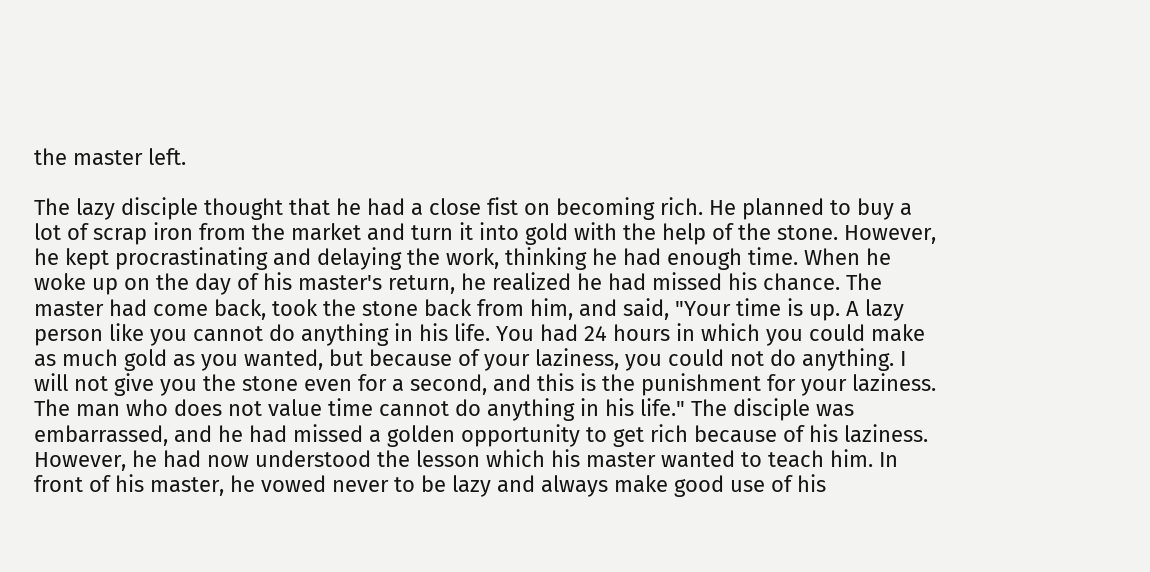the master left.

The lazy disciple thought that he had a close fist on becoming rich. He planned to buy a lot of scrap iron from the market and turn it into gold with the help of the stone. However, he kept procrastinating and delaying the work, thinking he had enough time. When he woke up on the day of his master's return, he realized he had missed his chance. The master had come back, took the stone back from him, and said, "Your time is up. A lazy person like you cannot do anything in his life. You had 24 hours in which you could make as much gold as you wanted, but because of your laziness, you could not do anything. I will not give you the stone even for a second, and this is the punishment for your laziness. The man who does not value time cannot do anything in his life." The disciple was embarrassed, and he had missed a golden opportunity to get rich because of his laziness. However, he had now understood the lesson which his master wanted to teach him. In front of his master, he vowed never to be lazy and always make good use of his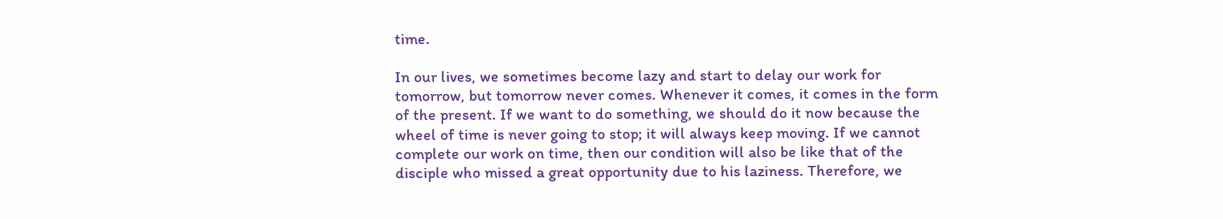time.

In our lives, we sometimes become lazy and start to delay our work for tomorrow, but tomorrow never comes. Whenever it comes, it comes in the form of the present. If we want to do something, we should do it now because the wheel of time is never going to stop; it will always keep moving. If we cannot complete our work on time, then our condition will also be like that of the disciple who missed a great opportunity due to his laziness. Therefore, we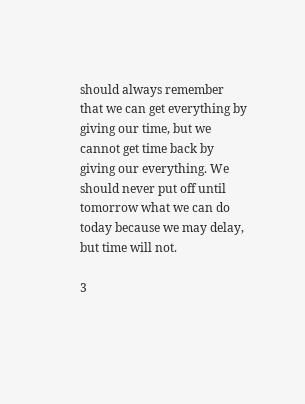should always remember that we can get everything by giving our time, but we cannot get time back by giving our everything. We should never put off until tomorrow what we can do today because we may delay, but time will not.

3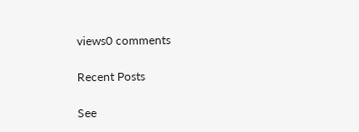views0 comments

Recent Posts

See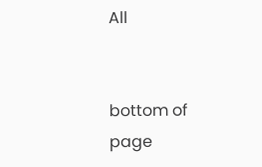All


bottom of page